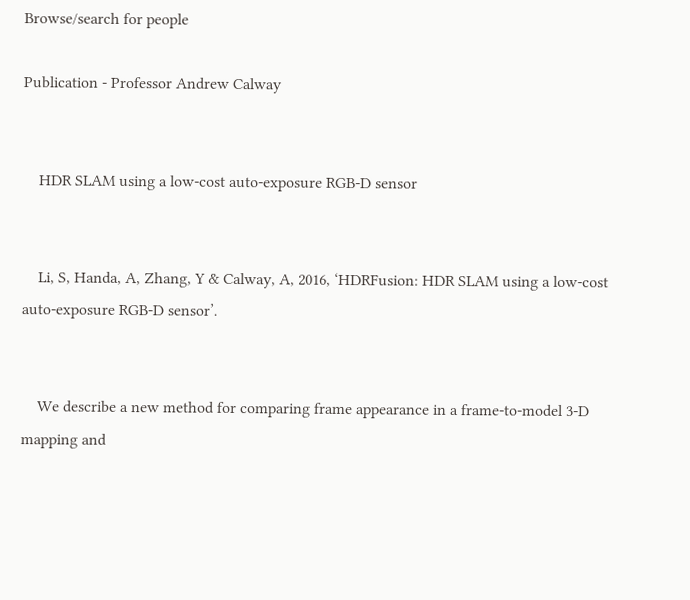Browse/search for people

Publication - Professor Andrew Calway


    HDR SLAM using a low-cost auto-exposure RGB-D sensor


    Li, S, Handa, A, Zhang, Y & Calway, A, 2016, ‘HDRFusion: HDR SLAM using a low-cost auto-exposure RGB-D sensor’.


    We describe a new method for comparing frame appearance in a frame-to-model 3-D mapping and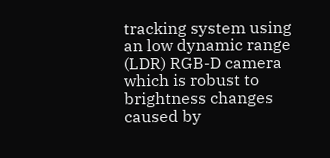tracking system using an low dynamic range (LDR) RGB-D camera which is robust to brightness changes caused by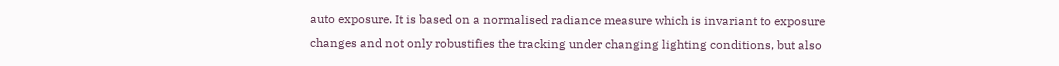auto exposure. It is based on a normalised radiance measure which is invariant to exposure changes and not only robustifies the tracking under changing lighting conditions, but also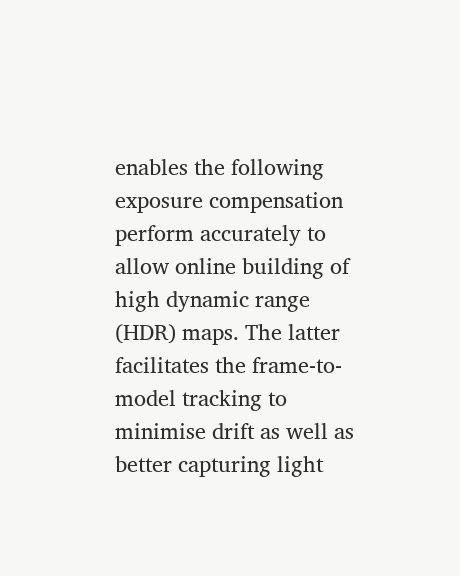enables the following exposure compensation perform accurately to allow online building of high dynamic range (HDR) maps. The latter facilitates the frame-to-model tracking to minimise drift as well as better capturing light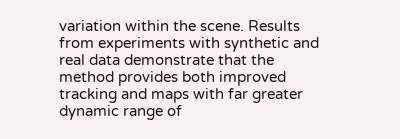variation within the scene. Results from experiments with synthetic and real data demonstrate that the method provides both improved tracking and maps with far greater dynamic range of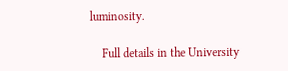luminosity.

    Full details in the University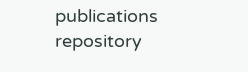publications repository